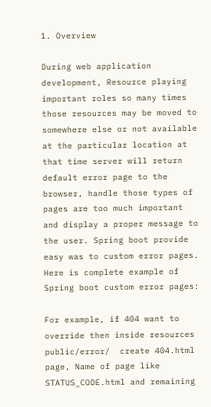1. Overview

During web application development, Resource playing important roles so many times those resources may be moved to somewhere else or not available at the particular location at that time server will return default error page to the browser, handle those types of pages are too much important and display a proper message to the user. Spring boot provide easy was to custom error pages. Here is complete example of Spring boot custom error pages:

For example, if 404 want to override then inside resources public/error/  create 404.html page, Name of page like STATUS_CODE.html and remaining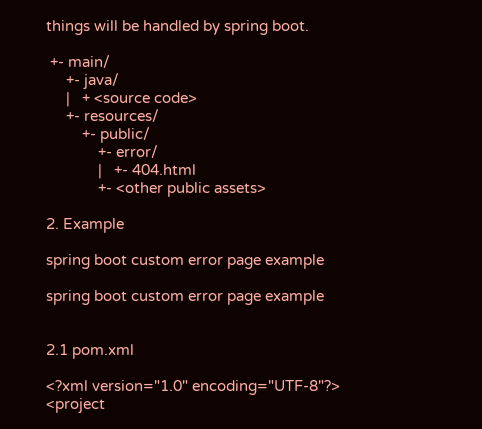things will be handled by spring boot.

 +- main/
     +- java/
     |   + <source code>
     +- resources/
         +- public/
             +- error/
             |   +- 404.html
             +- <other public assets>

2. Example

spring boot custom error page example

spring boot custom error page example


2.1 pom.xml

<?xml version="1.0" encoding="UTF-8"?>
<project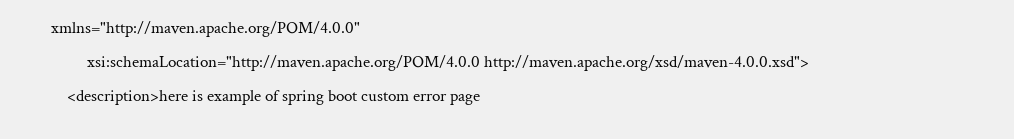xmlns="http://maven.apache.org/POM/4.0.0"
         xsi:schemaLocation="http://maven.apache.org/POM/4.0.0 http://maven.apache.org/xsd/maven-4.0.0.xsd">
    <description>here is example of spring boot custom error page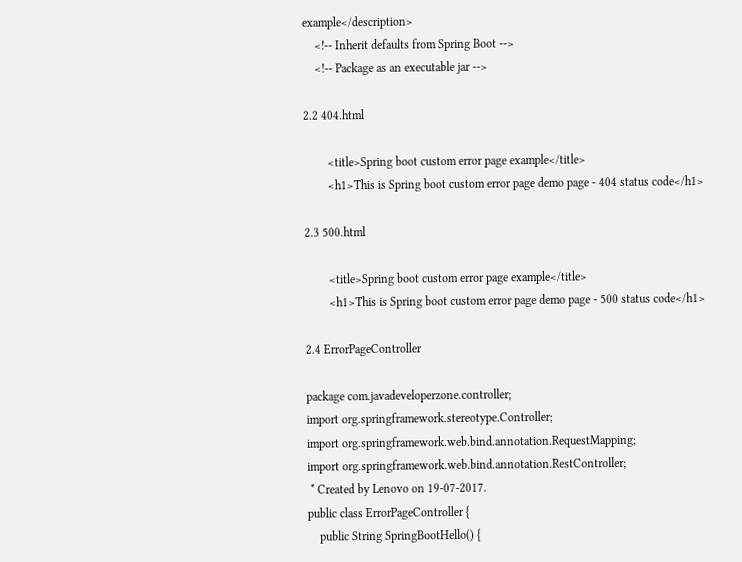example</description>
    <!-- Inherit defaults from Spring Boot -->
    <!-- Package as an executable jar -->

2.2 404.html

        <title>Spring boot custom error page example</title>
        <h1>This is Spring boot custom error page demo page - 404 status code</h1>

2.3 500.html

        <title>Spring boot custom error page example</title>
        <h1>This is Spring boot custom error page demo page - 500 status code</h1>

2.4 ErrorPageController

package com.javadeveloperzone.controller;
import org.springframework.stereotype.Controller;
import org.springframework.web.bind.annotation.RequestMapping;
import org.springframework.web.bind.annotation.RestController;
 * Created by Lenovo on 19-07-2017.
public class ErrorPageController {
    public String SpringBootHello() {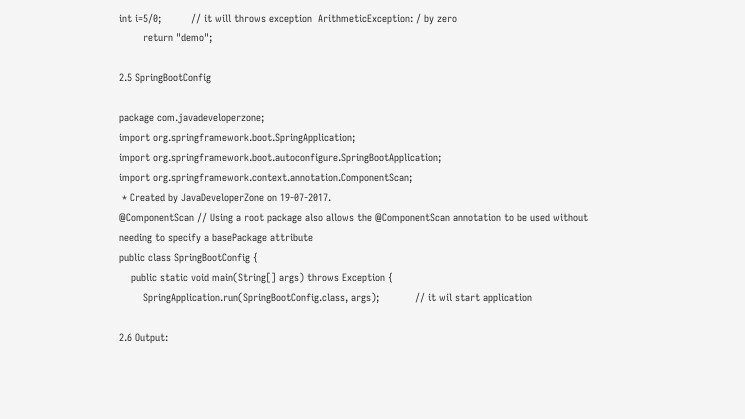int i=5/0;          // it will throws exception  ArithmeticException: / by zero
        return "demo";

2.5 SpringBootConfig

package com.javadeveloperzone;
import org.springframework.boot.SpringApplication;
import org.springframework.boot.autoconfigure.SpringBootApplication;
import org.springframework.context.annotation.ComponentScan;
 * Created by JavaDeveloperZone on 19-07-2017.
@ComponentScan // Using a root package also allows the @ComponentScan annotation to be used without needing to specify a basePackage attribute
public class SpringBootConfig {
    public static void main(String[] args) throws Exception {
        SpringApplication.run(SpringBootConfig.class, args);            // it wil start application

2.6 Output: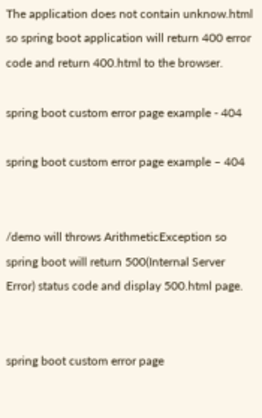The application does not contain unknow.html so spring boot application will return 400 error code and return 400.html to the browser.

spring boot custom error page example - 404

spring boot custom error page example – 404


/demo will throws ArithmeticException so spring boot will return 500(Internal Server Error) status code and display 500.html page.


spring boot custom error page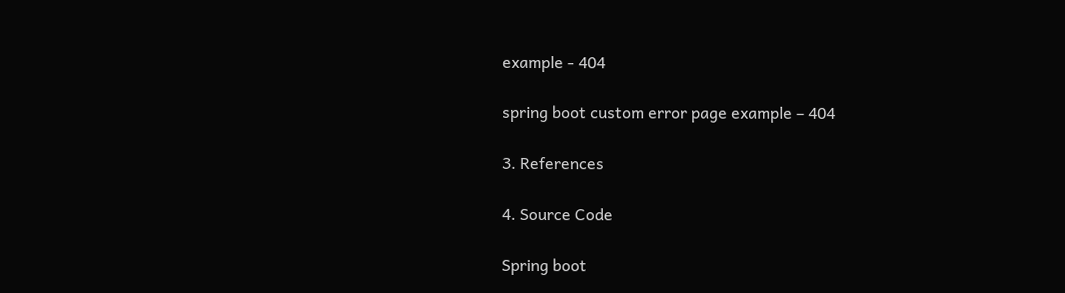example - 404

spring boot custom error page example – 404

3. References

4. Source Code

Spring boot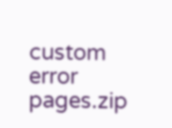custom error pages.zip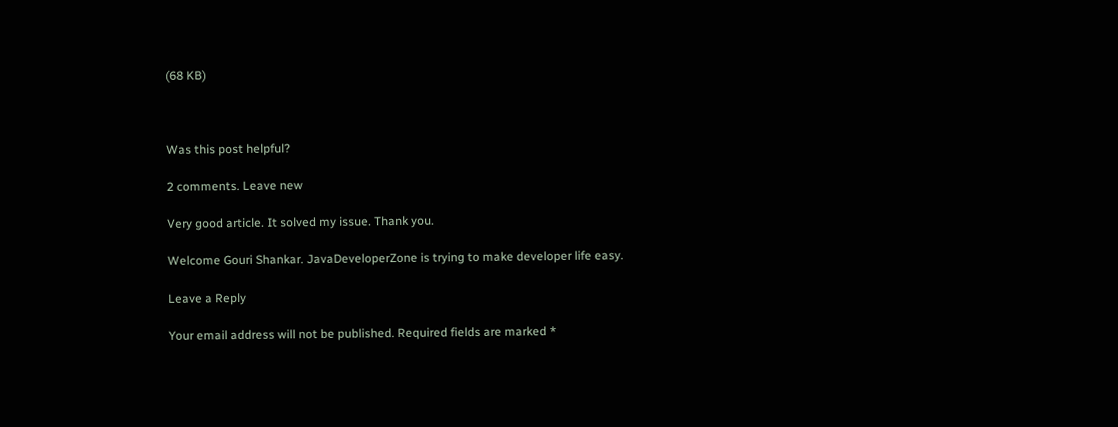(68 KB)



Was this post helpful?

2 comments. Leave new

Very good article. It solved my issue. Thank you.

Welcome Gouri Shankar. JavaDeveloperZone is trying to make developer life easy.

Leave a Reply

Your email address will not be published. Required fields are marked *